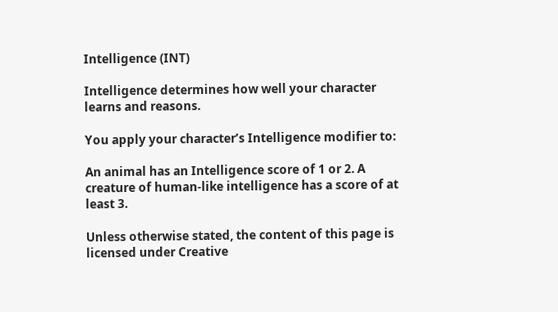Intelligence (INT)

Intelligence determines how well your character learns and reasons.

You apply your character’s Intelligence modifier to:

An animal has an Intelligence score of 1 or 2. A creature of human-like intelligence has a score of at least 3.

Unless otherwise stated, the content of this page is licensed under Creative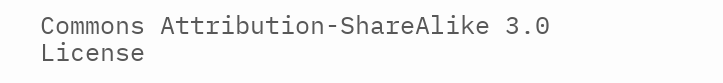Commons Attribution-ShareAlike 3.0 License